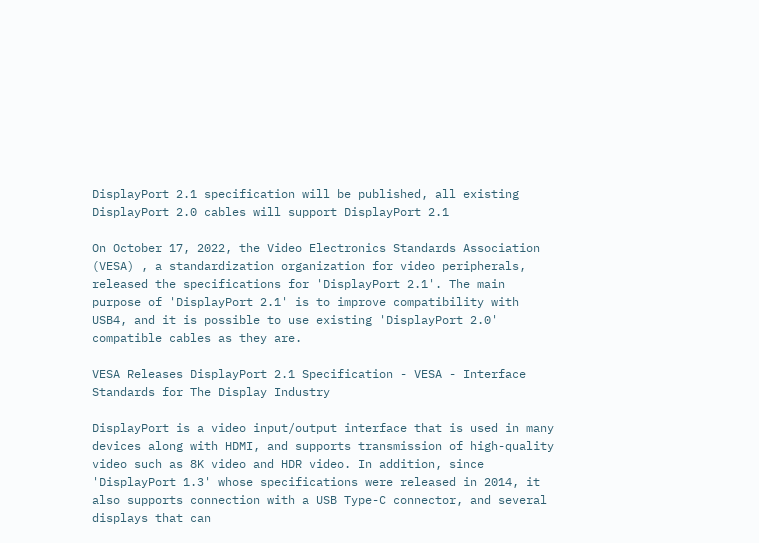DisplayPort 2.1 specification will be published, all existing DisplayPort 2.0 cables will support DisplayPort 2.1

On October 17, 2022, the Video Electronics Standards Association (VESA) , a standardization organization for video peripherals, released the specifications for 'DisplayPort 2.1'. The main purpose of 'DisplayPort 2.1' is to improve compatibility with USB4, and it is possible to use existing 'DisplayPort 2.0' compatible cables as they are.

VESA Releases DisplayPort 2.1 Specification - VESA - Interface Standards for The Display Industry

DisplayPort is a video input/output interface that is used in many devices along with HDMI, and supports transmission of high-quality video such as 8K video and HDR video. In addition, since 'DisplayPort 1.3' whose specifications were released in 2014, it also supports connection with a USB Type-C connector, and several displays that can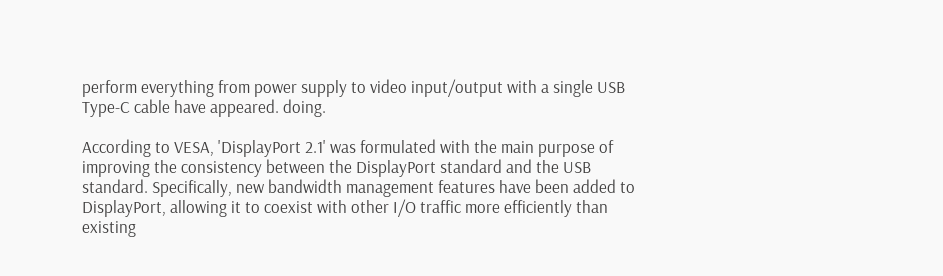perform everything from power supply to video input/output with a single USB Type-C cable have appeared. doing.

According to VESA, 'DisplayPort 2.1' was formulated with the main purpose of improving the consistency between the DisplayPort standard and the USB standard. Specifically, new bandwidth management features have been added to DisplayPort, allowing it to coexist with other I/O traffic more efficiently than existing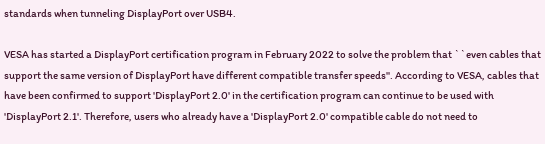standards when tunneling DisplayPort over USB4.

VESA has started a DisplayPort certification program in February 2022 to solve the problem that ``even cables that support the same version of DisplayPort have different compatible transfer speeds''. According to VESA, cables that have been confirmed to support 'DisplayPort 2.0' in the certification program can continue to be used with 'DisplayPort 2.1'. Therefore, users who already have a 'DisplayPort 2.0' compatible cable do not need to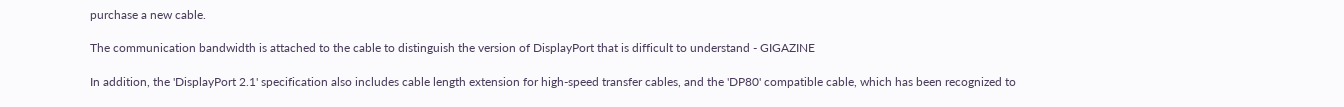purchase a new cable.

The communication bandwidth is attached to the cable to distinguish the version of DisplayPort that is difficult to understand - GIGAZINE

In addition, the 'DisplayPort 2.1' specification also includes cable length extension for high-speed transfer cables, and the 'DP80' compatible cable, which has been recognized to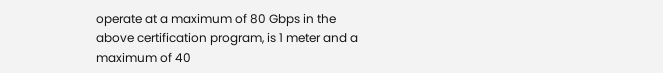operate at a maximum of 80 Gbps in the above certification program, is 1 meter and a maximum of 40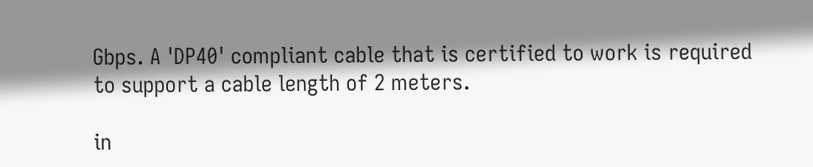Gbps. A 'DP40' compliant cable that is certified to work is required to support a cable length of 2 meters.

in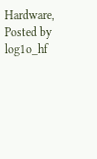Hardware, Posted by log1o_hf